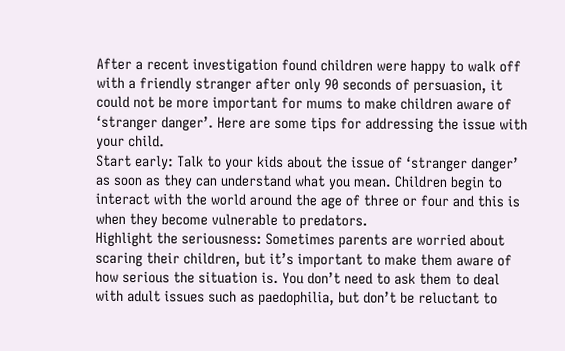After a recent investigation found children were happy to walk off with a friendly stranger after only 90 seconds of persuasion, it could not be more important for mums to make children aware of ‘stranger danger’. Here are some tips for addressing the issue with your child.
Start early: Talk to your kids about the issue of ‘stranger danger’ as soon as they can understand what you mean. Children begin to interact with the world around the age of three or four and this is when they become vulnerable to predators.
Highlight the seriousness: Sometimes parents are worried about scaring their children, but it’s important to make them aware of how serious the situation is. You don’t need to ask them to deal with adult issues such as paedophilia, but don’t be reluctant to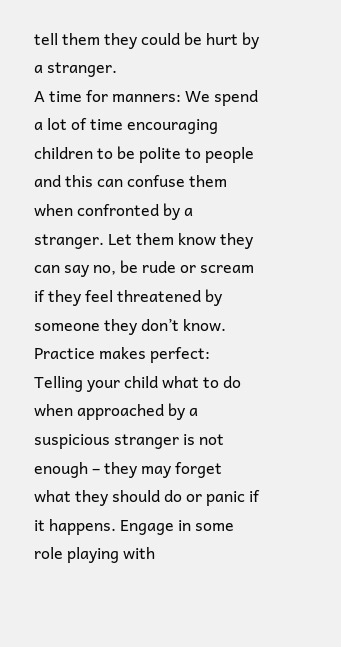tell them they could be hurt by a stranger.
A time for manners: We spend a lot of time encouraging children to be polite to people and this can confuse them when confronted by a stranger. Let them know they can say no, be rude or scream if they feel threatened by someone they don’t know.
Practice makes perfect: Telling your child what to do when approached by a suspicious stranger is not enough – they may forget what they should do or panic if it happens. Engage in some role playing with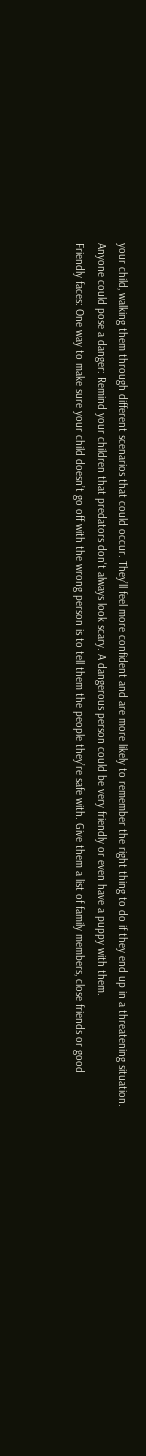your child, walking them through different scenarios that could occur. They’ll feel more confident and are more likely to remember the right thing to do if they end up in a threatening situation.
Anyone could pose a danger: Remind your children that predators don't always look scary. A dangerous person could be very friendly or even have a puppy with them.
Friendly faces: One way to make sure your child doesn’t go off with the wrong person is to tell them the people they’re safe with. Give them a list of family members, close friends or good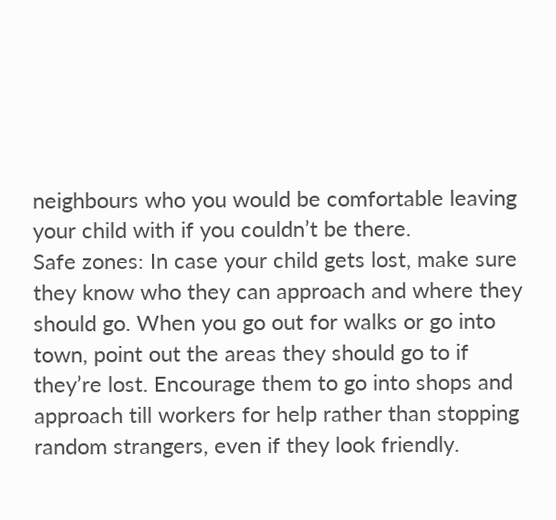neighbours who you would be comfortable leaving your child with if you couldn’t be there.
Safe zones: In case your child gets lost, make sure they know who they can approach and where they should go. When you go out for walks or go into town, point out the areas they should go to if they’re lost. Encourage them to go into shops and approach till workers for help rather than stopping random strangers, even if they look friendly.